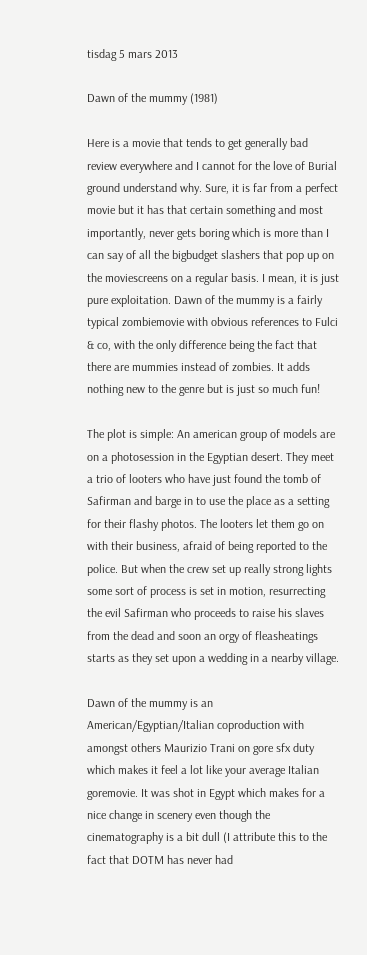tisdag 5 mars 2013

Dawn of the mummy (1981)

Here is a movie that tends to get generally bad review everywhere and I cannot for the love of Burial ground understand why. Sure, it is far from a perfect movie but it has that certain something and most importantly, never gets boring which is more than I can say of all the bigbudget slashers that pop up on the moviescreens on a regular basis. I mean, it is just pure exploitation. Dawn of the mummy is a fairly typical zombiemovie with obvious references to Fulci & co, with the only difference being the fact that there are mummies instead of zombies. It adds nothing new to the genre but is just so much fun!

The plot is simple: An american group of models are on a photosession in the Egyptian desert. They meet a trio of looters who have just found the tomb of Safirman and barge in to use the place as a setting for their flashy photos. The looters let them go on with their business, afraid of being reported to the police. But when the crew set up really strong lights some sort of process is set in motion, resurrecting the evil Safirman who proceeds to raise his slaves from the dead and soon an orgy of fleasheatings starts as they set upon a wedding in a nearby village.

Dawn of the mummy is an American/Egyptian/Italian coproduction with amongst others Maurizio Trani on gore sfx duty which makes it feel a lot like your average Italian goremovie. It was shot in Egypt which makes for a nice change in scenery even though the cinematography is a bit dull (I attribute this to the fact that DOTM has never had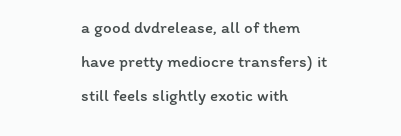a good dvdrelease, all of them have pretty mediocre transfers) it still feels slightly exotic with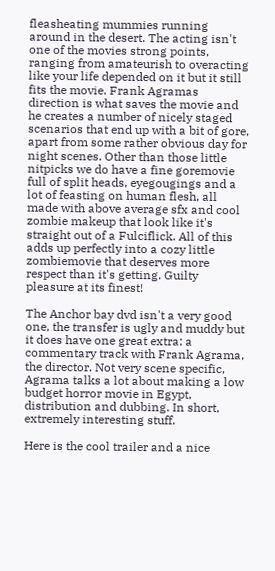fleasheating mummies running around in the desert. The acting isn't one of the movies strong points, ranging from amateurish to overacting like your life depended on it but it still fits the movie. Frank Agramas direction is what saves the movie and he creates a number of nicely staged scenarios that end up with a bit of gore, apart from some rather obvious day for night scenes. Other than those little nitpicks we do have a fine goremovie full of split heads, eyegougings and a lot of feasting on human flesh, all made with above average sfx and cool zombie makeup that look like it's straight out of a Fulciflick. All of this adds up perfectly into a cozy little zombiemovie that deserves more respect than it's getting. Guilty pleasure at its finest!

The Anchor bay dvd isn't a very good one, the transfer is ugly and muddy but it does have one great extra: a commentary track with Frank Agrama, the director. Not very scene specific, Agrama talks a lot about making a low budget horror movie in Egypt, distribution and dubbing. In short, extremely interesting stuff.

Here is the cool trailer and a nice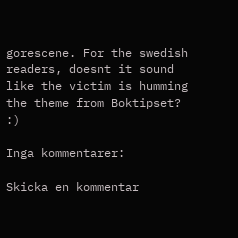gorescene. For the swedish readers, doesnt it sound like the victim is humming the theme from Boktipset? :)

Inga kommentarer:

Skicka en kommentar